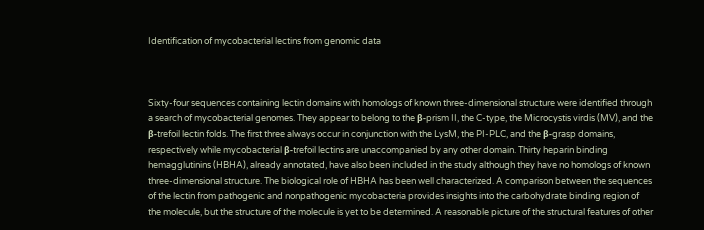Identification of mycobacterial lectins from genomic data



Sixty-four sequences containing lectin domains with homologs of known three-dimensional structure were identified through a search of mycobacterial genomes. They appear to belong to the β-prism II, the C-type, the Microcystis virdis (MV), and the β-trefoil lectin folds. The first three always occur in conjunction with the LysM, the PI-PLC, and the β-grasp domains, respectively while mycobacterial β-trefoil lectins are unaccompanied by any other domain. Thirty heparin binding hemagglutinins (HBHA), already annotated, have also been included in the study although they have no homologs of known three-dimensional structure. The biological role of HBHA has been well characterized. A comparison between the sequences of the lectin from pathogenic and nonpathogenic mycobacteria provides insights into the carbohydrate binding region of the molecule, but the structure of the molecule is yet to be determined. A reasonable picture of the structural features of other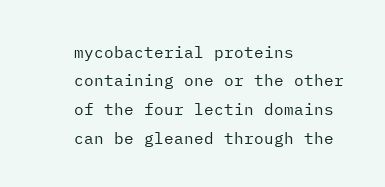mycobacterial proteins containing one or the other of the four lectin domains can be gleaned through the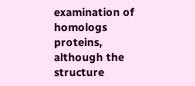examination of homologs proteins, although the structure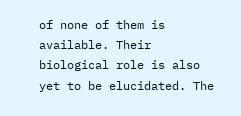of none of them is available. Their biological role is also yet to be elucidated. The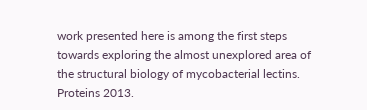work presented here is among the first steps towards exploring the almost unexplored area of the structural biology of mycobacterial lectins. Proteins 2013.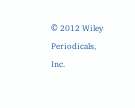© 2012 Wiley Periodicals, Inc.